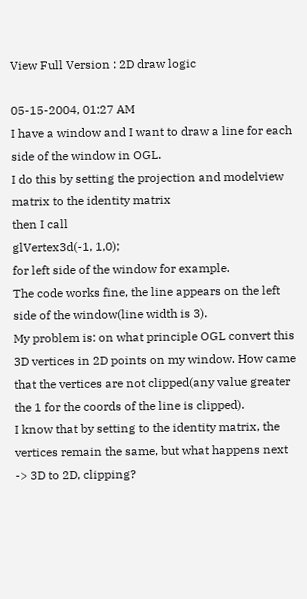View Full Version : 2D draw logic

05-15-2004, 01:27 AM
I have a window and I want to draw a line for each side of the window in OGL.
I do this by setting the projection and modelview matrix to the identity matrix
then I call
glVertex3d(-1, 1,0);
for left side of the window for example.
The code works fine, the line appears on the left side of the window(line width is 3).
My problem is: on what principle OGL convert this 3D vertices in 2D points on my window. How came that the vertices are not clipped(any value greater the 1 for the coords of the line is clipped).
I know that by setting to the identity matrix, the vertices remain the same, but what happens next -> 3D to 2D, clipping?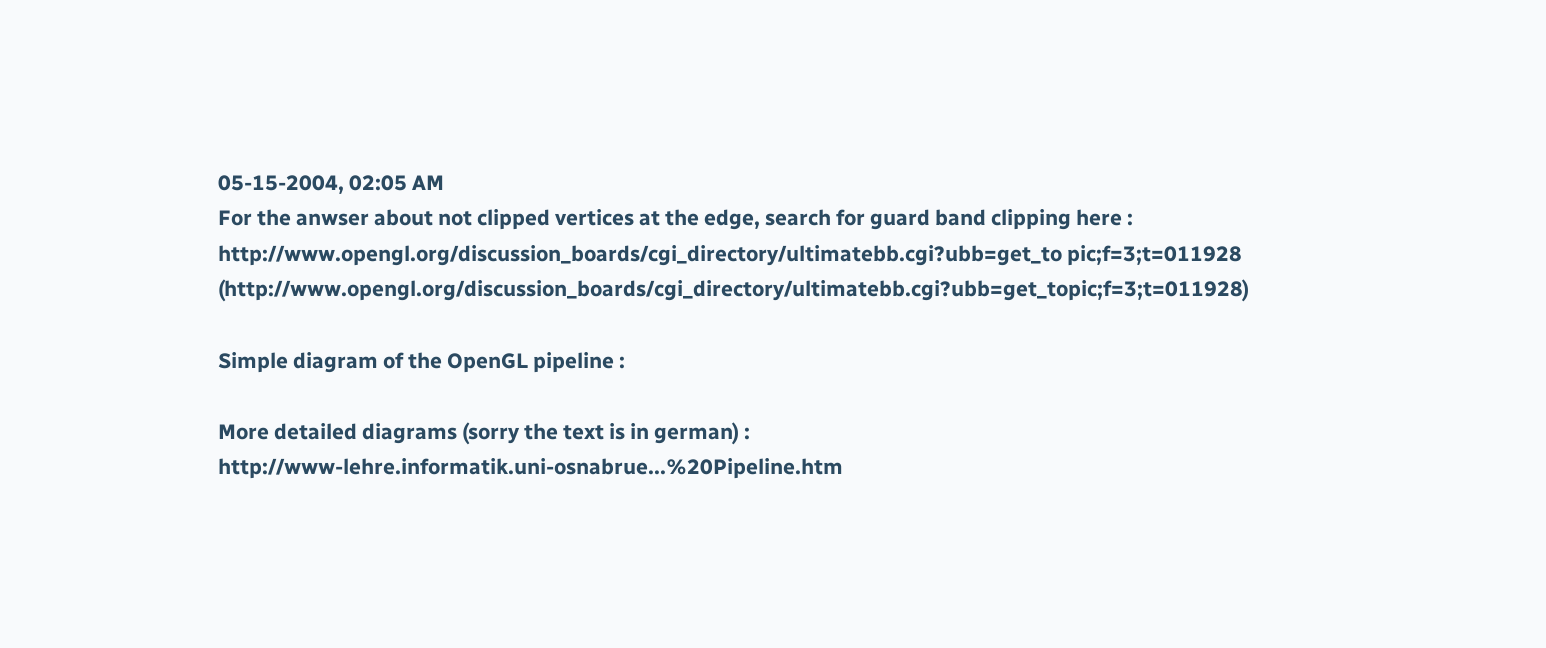05-15-2004, 02:05 AM
For the anwser about not clipped vertices at the edge, search for guard band clipping here :
http://www.opengl.org/discussion_boards/cgi_directory/ultimatebb.cgi?ubb=get_to pic;f=3;t=011928 (http://www.opengl.org/discussion_boards/cgi_directory/ultimatebb.cgi?ubb=get_topic;f=3;t=011928)

Simple diagram of the OpenGL pipeline :

More detailed diagrams (sorry the text is in german) :
http://www-lehre.informatik.uni-osnabrue...%20Pipeline.htm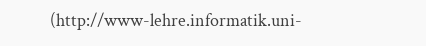(http://www-lehre.informatik.uni-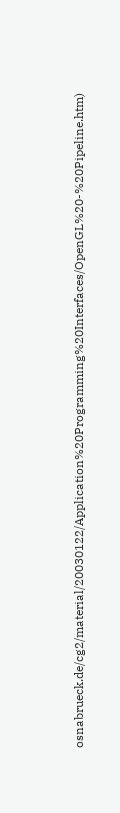osnabrueck.de/cg2/material/20030122/Application%20Programming%20Interfaces/OpenGL%20-%20Pipeline.htm)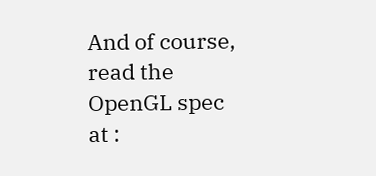And of course, read the OpenGL spec at :